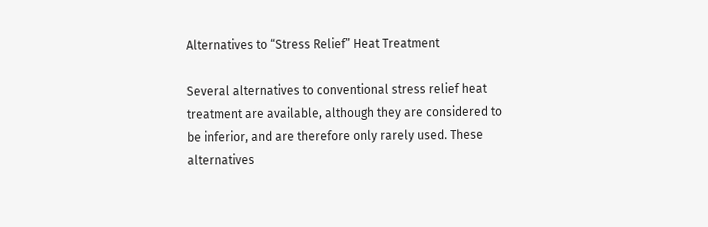Alternatives to “Stress Relief” Heat Treatment

Several alternatives to conventional stress relief heat treatment are available, although they are considered to be inferior, and are therefore only rarely used. These alternatives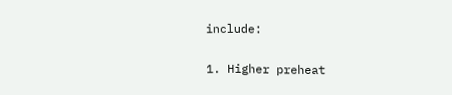include:

1. Higher preheat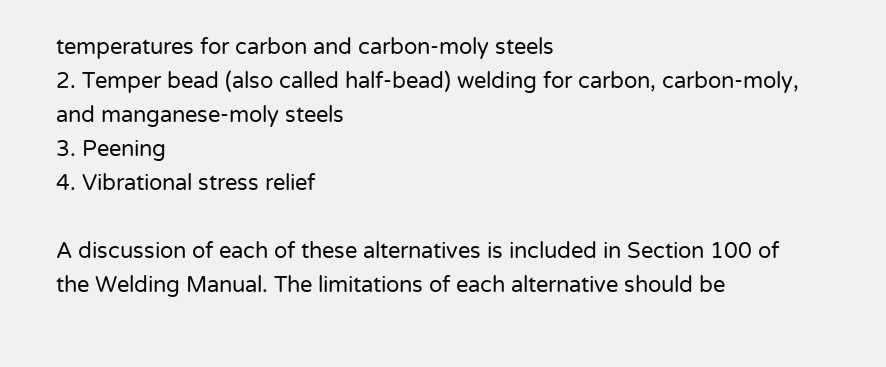temperatures for carbon and carbon-moly steels
2. Temper bead (also called half-bead) welding for carbon, carbon-moly, and manganese-moly steels
3. Peening
4. Vibrational stress relief

A discussion of each of these alternatives is included in Section 100 of the Welding Manual. The limitations of each alternative should be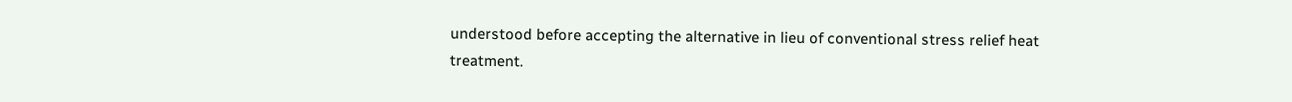understood before accepting the alternative in lieu of conventional stress relief heat treatment.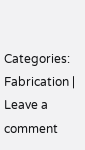Categories: Fabrication | Leave a comment